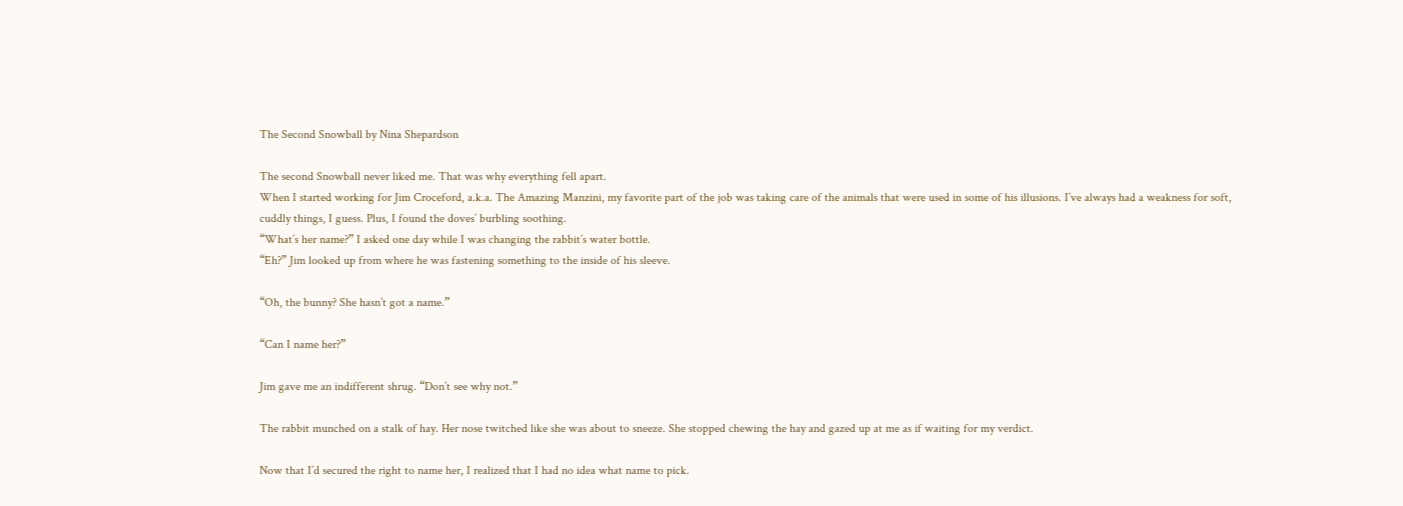The Second Snowball by Nina Shepardson

The second Snowball never liked me. That was why everything fell apart.
When I started working for Jim Croceford, a.k.a. The Amazing Manzini, my favorite part of the job was taking care of the animals that were used in some of his illusions. I’ve always had a weakness for soft, cuddly things, I guess. Plus, I found the doves’ burbling soothing.
“What’s her name?” I asked one day while I was changing the rabbit’s water bottle.
“Eh?” Jim looked up from where he was fastening something to the inside of his sleeve.

“Oh, the bunny? She hasn’t got a name.”

“Can I name her?”

Jim gave me an indifferent shrug. “Don’t see why not.”

The rabbit munched on a stalk of hay. Her nose twitched like she was about to sneeze. She stopped chewing the hay and gazed up at me as if waiting for my verdict.

Now that I’d secured the right to name her, I realized that I had no idea what name to pick.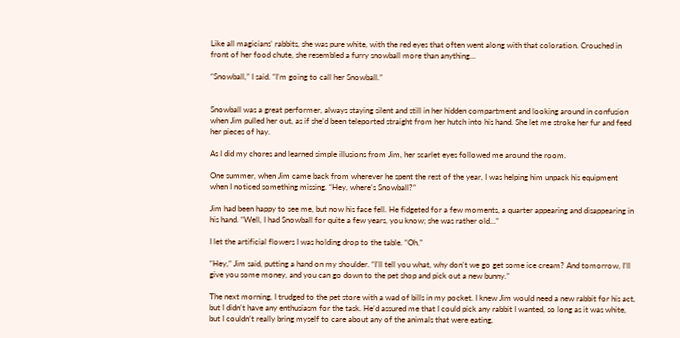Like all magicians’ rabbits, she was pure white, with the red eyes that often went along with that coloration. Crouched in front of her food chute, she resembled a furry snowball more than anything…

“Snowball,” I said. “I’m going to call her Snowball.”


Snowball was a great performer, always staying silent and still in her hidden compartment and looking around in confusion when Jim pulled her out, as if she’d been teleported straight from her hutch into his hand. She let me stroke her fur and feed her pieces of hay.

As I did my chores and learned simple illusions from Jim, her scarlet eyes followed me around the room.

One summer, when Jim came back from wherever he spent the rest of the year, I was helping him unpack his equipment when I noticed something missing. “Hey, where’s Snowball?”

Jim had been happy to see me, but now his face fell. He fidgeted for a few moments, a quarter appearing and disappearing in his hand. “Well, I had Snowball for quite a few years, you know; she was rather old…”

I let the artificial flowers I was holding drop to the table. “Oh.”

“Hey,” Jim said, putting a hand on my shoulder. “I’ll tell you what, why don’t we go get some ice cream? And tomorrow, I’ll give you some money, and you can go down to the pet shop and pick out a new bunny.”

The next morning, I trudged to the pet store with a wad of bills in my pocket. I knew Jim would need a new rabbit for his act, but I didn’t have any enthusiasm for the task. He’d assured me that I could pick any rabbit I wanted, so long as it was white, but I couldn’t really bring myself to care about any of the animals that were eating,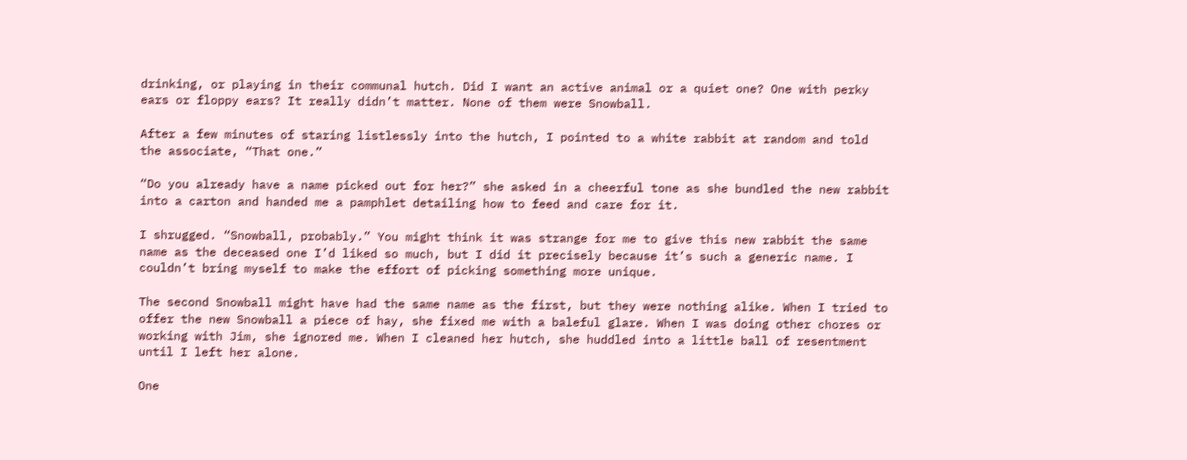drinking, or playing in their communal hutch. Did I want an active animal or a quiet one? One with perky ears or floppy ears? It really didn’t matter. None of them were Snowball.

After a few minutes of staring listlessly into the hutch, I pointed to a white rabbit at random and told the associate, “That one.”

“Do you already have a name picked out for her?” she asked in a cheerful tone as she bundled the new rabbit into a carton and handed me a pamphlet detailing how to feed and care for it.

I shrugged. “Snowball, probably.” You might think it was strange for me to give this new rabbit the same name as the deceased one I’d liked so much, but I did it precisely because it’s such a generic name. I couldn’t bring myself to make the effort of picking something more unique.

The second Snowball might have had the same name as the first, but they were nothing alike. When I tried to offer the new Snowball a piece of hay, she fixed me with a baleful glare. When I was doing other chores or working with Jim, she ignored me. When I cleaned her hutch, she huddled into a little ball of resentment until I left her alone.

One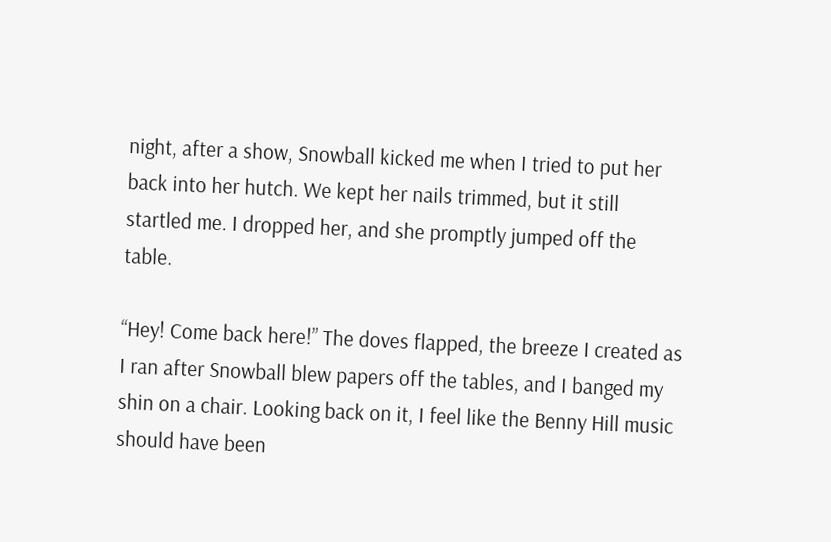night, after a show, Snowball kicked me when I tried to put her back into her hutch. We kept her nails trimmed, but it still startled me. I dropped her, and she promptly jumped off the table.

“Hey! Come back here!” The doves flapped, the breeze I created as I ran after Snowball blew papers off the tables, and I banged my shin on a chair. Looking back on it, I feel like the Benny Hill music should have been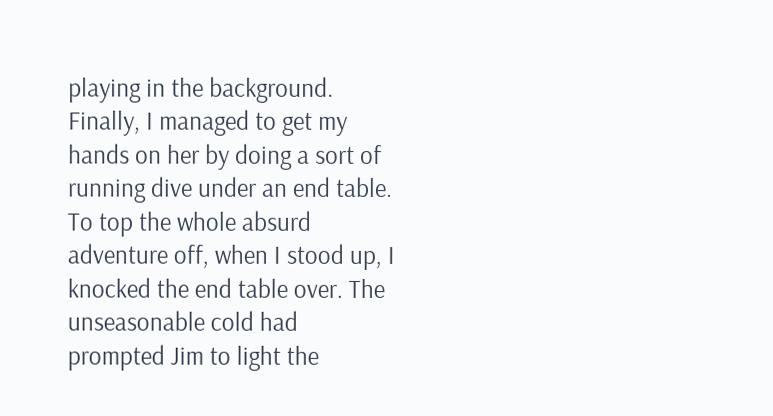playing in the background. Finally, I managed to get my hands on her by doing a sort of running dive under an end table. To top the whole absurd adventure off, when I stood up, I knocked the end table over. The unseasonable cold had prompted Jim to light the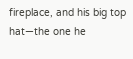fireplace, and his big top hat—the one he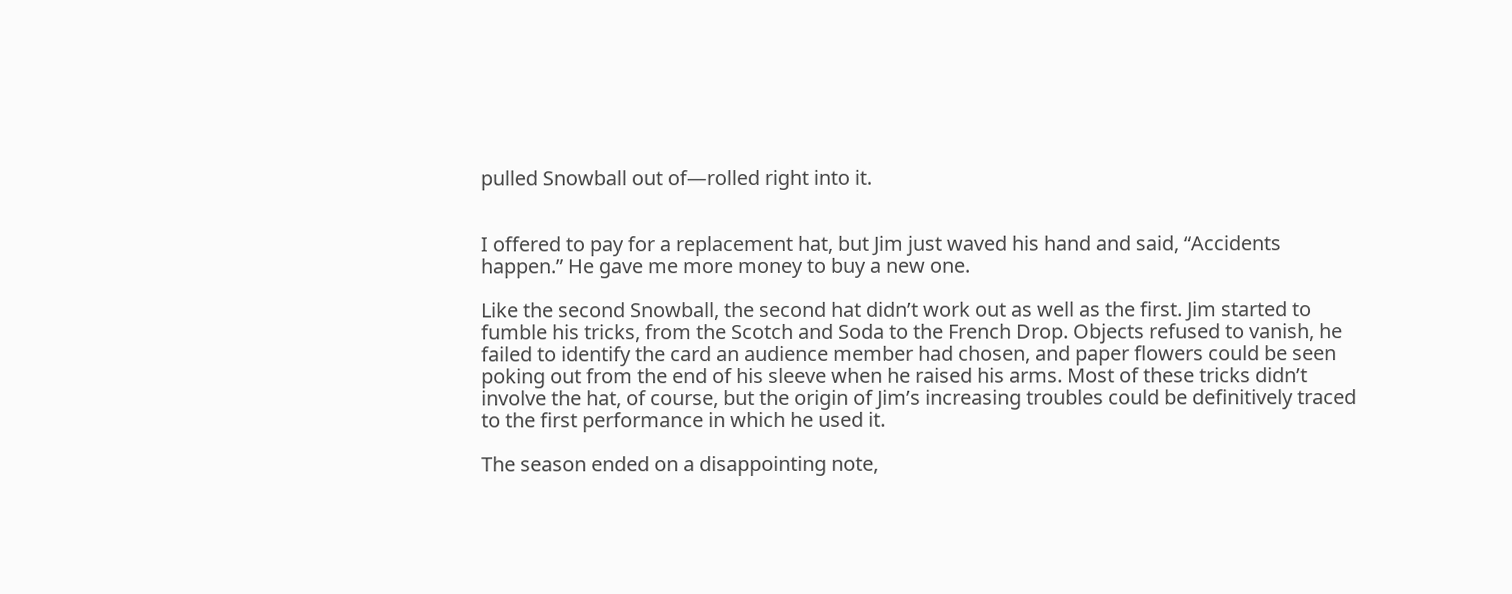pulled Snowball out of—rolled right into it.


I offered to pay for a replacement hat, but Jim just waved his hand and said, “Accidents happen.” He gave me more money to buy a new one.

Like the second Snowball, the second hat didn’t work out as well as the first. Jim started to fumble his tricks, from the Scotch and Soda to the French Drop. Objects refused to vanish, he failed to identify the card an audience member had chosen, and paper flowers could be seen poking out from the end of his sleeve when he raised his arms. Most of these tricks didn’t involve the hat, of course, but the origin of Jim’s increasing troubles could be definitively traced to the first performance in which he used it.

The season ended on a disappointing note,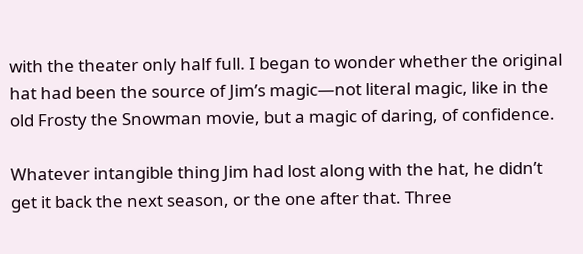with the theater only half full. I began to wonder whether the original hat had been the source of Jim’s magic—not literal magic, like in the old Frosty the Snowman movie, but a magic of daring, of confidence.

Whatever intangible thing Jim had lost along with the hat, he didn’t get it back the next season, or the one after that. Three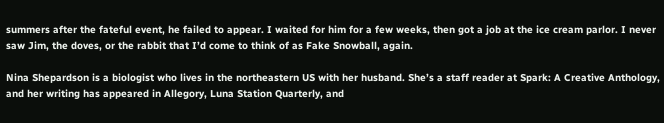summers after the fateful event, he failed to appear. I waited for him for a few weeks, then got a job at the ice cream parlor. I never saw Jim, the doves, or the rabbit that I’d come to think of as Fake Snowball, again.

Nina Shepardson is a biologist who lives in the northeastern US with her husband. She’s a staff reader at Spark: A Creative Anthology, and her writing has appeared in Allegory, Luna Station Quarterly, and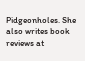Pidgeonholes. She also writes book reviews at